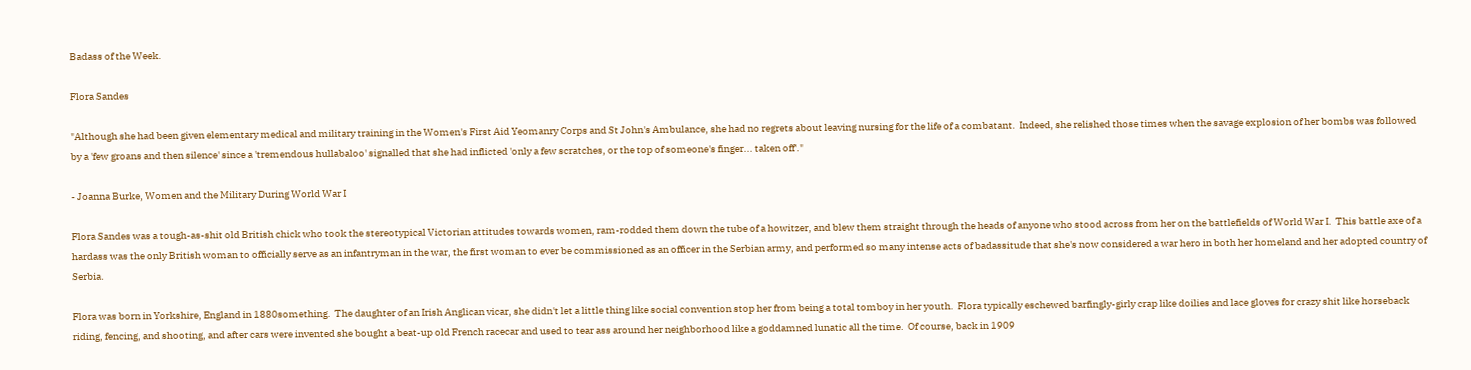Badass of the Week.

Flora Sandes

"Although she had been given elementary medical and military training in the Women's First Aid Yeomanry Corps and St John's Ambulance, she had no regrets about leaving nursing for the life of a combatant.  Indeed, she relished those times when the savage explosion of her bombs was followed by a 'few groans and then silence' since a 'tremendous hullabaloo' signalled that she had inflicted 'only a few scratches, or the top of someone's finger... taken off'."

- Joanna Burke, Women and the Military During World War I

Flora Sandes was a tough-as-shit old British chick who took the stereotypical Victorian attitudes towards women, ram-rodded them down the tube of a howitzer, and blew them straight through the heads of anyone who stood across from her on the battlefields of World War I.  This battle axe of a hardass was the only British woman to officially serve as an infantryman in the war, the first woman to ever be commissioned as an officer in the Serbian army, and performed so many intense acts of badassitude that she's now considered a war hero in both her homeland and her adopted country of Serbia.

Flora was born in Yorkshire, England in 1880something.  The daughter of an Irish Anglican vicar, she didn't let a little thing like social convention stop her from being a total tomboy in her youth.  Flora typically eschewed barfingly-girly crap like doilies and lace gloves for crazy shit like horseback riding, fencing, and shooting, and after cars were invented she bought a beat-up old French racecar and used to tear ass around her neighborhood like a goddamned lunatic all the time.  Of course, back in 1909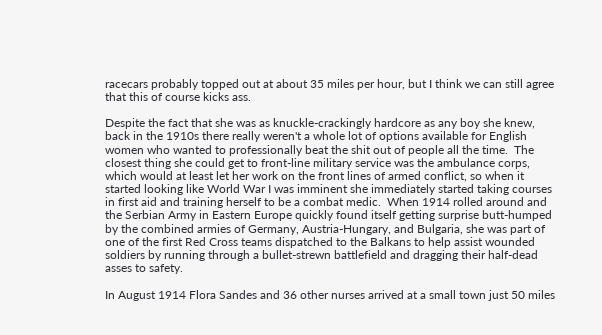racecars probably topped out at about 35 miles per hour, but I think we can still agree that this of course kicks ass.

Despite the fact that she was as knuckle-crackingly hardcore as any boy she knew, back in the 1910s there really weren't a whole lot of options available for English women who wanted to professionally beat the shit out of people all the time.  The closest thing she could get to front-line military service was the ambulance corps, which would at least let her work on the front lines of armed conflict, so when it started looking like World War I was imminent she immediately started taking courses in first aid and training herself to be a combat medic.  When 1914 rolled around and the Serbian Army in Eastern Europe quickly found itself getting surprise butt-humped by the combined armies of Germany, Austria-Hungary, and Bulgaria, she was part of one of the first Red Cross teams dispatched to the Balkans to help assist wounded soldiers by running through a bullet-strewn battlefield and dragging their half-dead asses to safety.

In August 1914 Flora Sandes and 36 other nurses arrived at a small town just 50 miles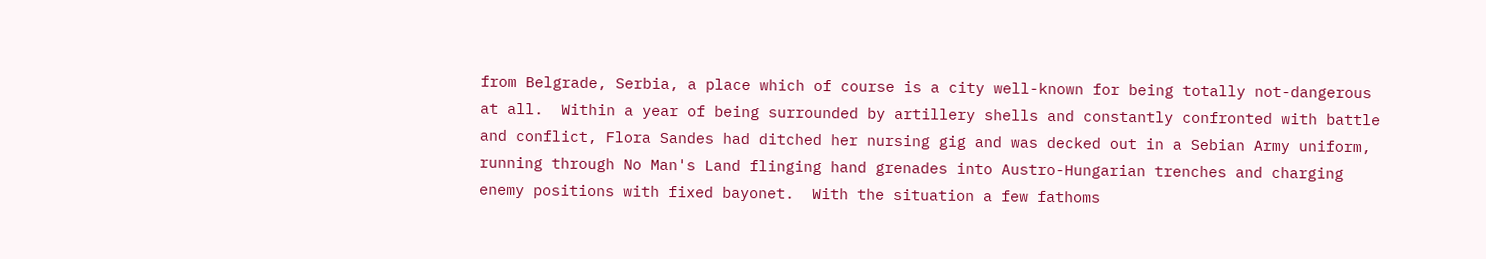from Belgrade, Serbia, a place which of course is a city well-known for being totally not-dangerous at all.  Within a year of being surrounded by artillery shells and constantly confronted with battle and conflict, Flora Sandes had ditched her nursing gig and was decked out in a Sebian Army uniform, running through No Man's Land flinging hand grenades into Austro-Hungarian trenches and charging enemy positions with fixed bayonet.  With the situation a few fathoms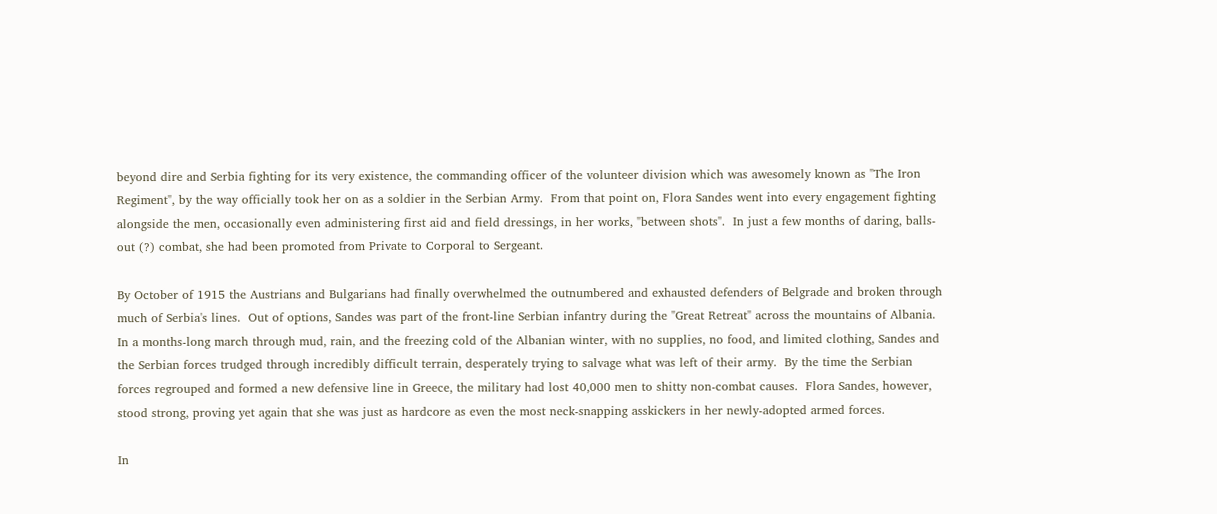beyond dire and Serbia fighting for its very existence, the commanding officer of the volunteer division which was awesomely known as "The Iron Regiment", by the way officially took her on as a soldier in the Serbian Army.  From that point on, Flora Sandes went into every engagement fighting alongside the men, occasionally even administering first aid and field dressings, in her works, "between shots".  In just a few months of daring, balls-out (?) combat, she had been promoted from Private to Corporal to Sergeant.

By October of 1915 the Austrians and Bulgarians had finally overwhelmed the outnumbered and exhausted defenders of Belgrade and broken through much of Serbia's lines.  Out of options, Sandes was part of the front-line Serbian infantry during the "Great Retreat" across the mountains of Albania.  In a months-long march through mud, rain, and the freezing cold of the Albanian winter, with no supplies, no food, and limited clothing, Sandes and the Serbian forces trudged through incredibly difficult terrain, desperately trying to salvage what was left of their army.  By the time the Serbian forces regrouped and formed a new defensive line in Greece, the military had lost 40,000 men to shitty non-combat causes.  Flora Sandes, however, stood strong, proving yet again that she was just as hardcore as even the most neck-snapping asskickers in her newly-adopted armed forces.

In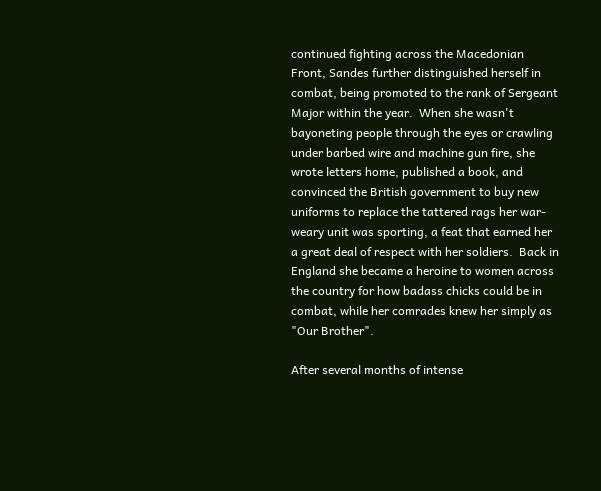continued fighting across the Macedonian Front, Sandes further distinguished herself in combat, being promoted to the rank of Sergeant Major within the year.  When she wasn't bayoneting people through the eyes or crawling under barbed wire and machine gun fire, she wrote letters home, published a book, and convinced the British government to buy new uniforms to replace the tattered rags her war-weary unit was sporting, a feat that earned her a great deal of respect with her soldiers.  Back in England she became a heroine to women across the country for how badass chicks could be in combat, while her comrades knew her simply as "Our Brother".

After several months of intense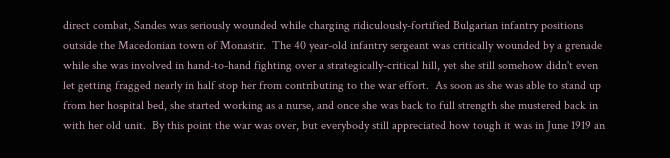direct combat, Sandes was seriously wounded while charging ridiculously-fortified Bulgarian infantry positions outside the Macedonian town of Monastir.  The 40 year-old infantry sergeant was critically wounded by a grenade while she was involved in hand-to-hand fighting over a strategically-critical hill, yet she still somehow didn't even let getting fragged nearly in half stop her from contributing to the war effort.  As soon as she was able to stand up from her hospital bed, she started working as a nurse, and once she was back to full strength she mustered back in with her old unit.  By this point the war was over, but everybody still appreciated how tough it was in June 1919 an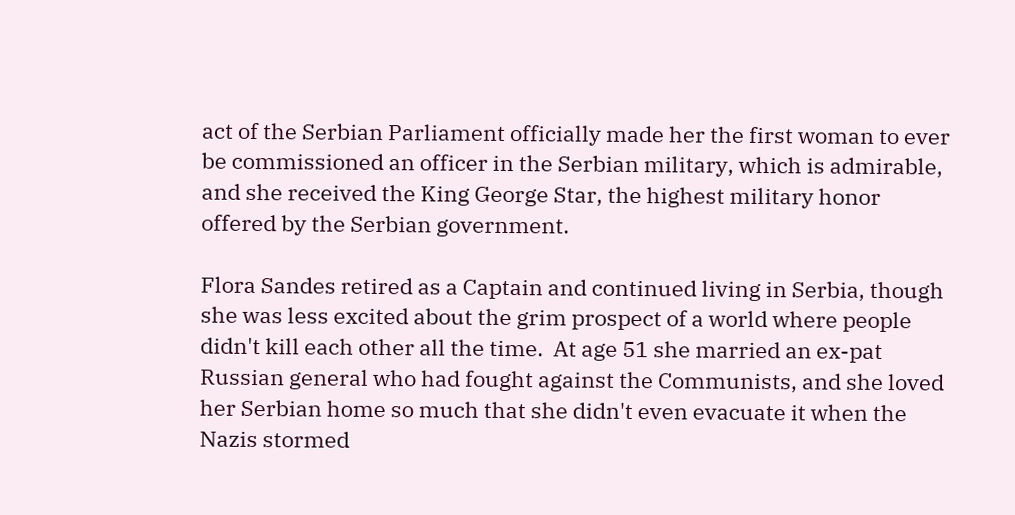act of the Serbian Parliament officially made her the first woman to ever be commissioned an officer in the Serbian military, which is admirable, and she received the King George Star, the highest military honor offered by the Serbian government.

Flora Sandes retired as a Captain and continued living in Serbia, though she was less excited about the grim prospect of a world where people didn't kill each other all the time.  At age 51 she married an ex-pat Russian general who had fought against the Communists, and she loved her Serbian home so much that she didn't even evacuate it when the Nazis stormed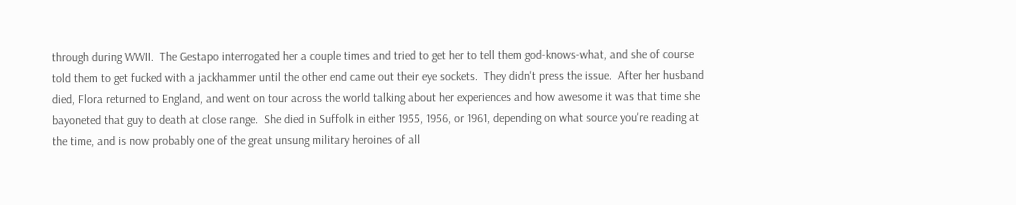through during WWII.  The Gestapo interrogated her a couple times and tried to get her to tell them god-knows-what, and she of course told them to get fucked with a jackhammer until the other end came out their eye sockets.  They didn't press the issue.  After her husband died, Flora returned to England, and went on tour across the world talking about her experiences and how awesome it was that time she bayoneted that guy to death at close range.  She died in Suffolk in either 1955, 1956, or 1961, depending on what source you're reading at the time, and is now probably one of the great unsung military heroines of all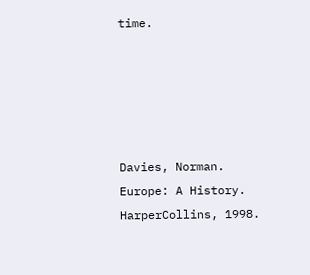time.





Davies, Norman.  Europe: A History.  HarperCollins, 1998.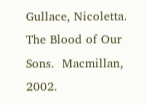Gullace, Nicoletta.  The Blood of Our Sons.  Macmillan, 2002.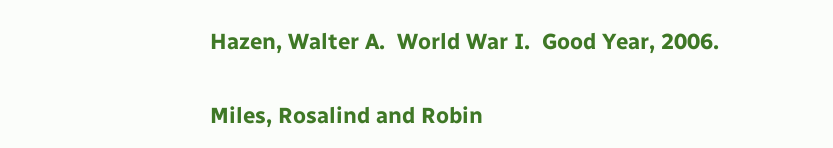Hazen, Walter A.  World War I.  Good Year, 2006.

Miles, Rosalind and Robin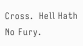Cross.  Hell Hath No Fury.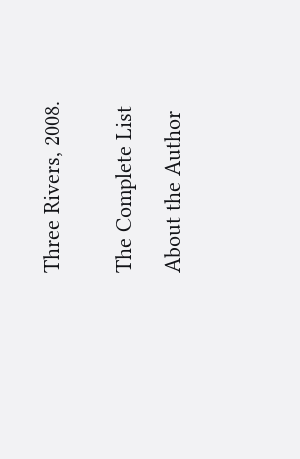Three Rivers, 2008.


The Complete List

About the Author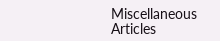Miscellaneous Articles